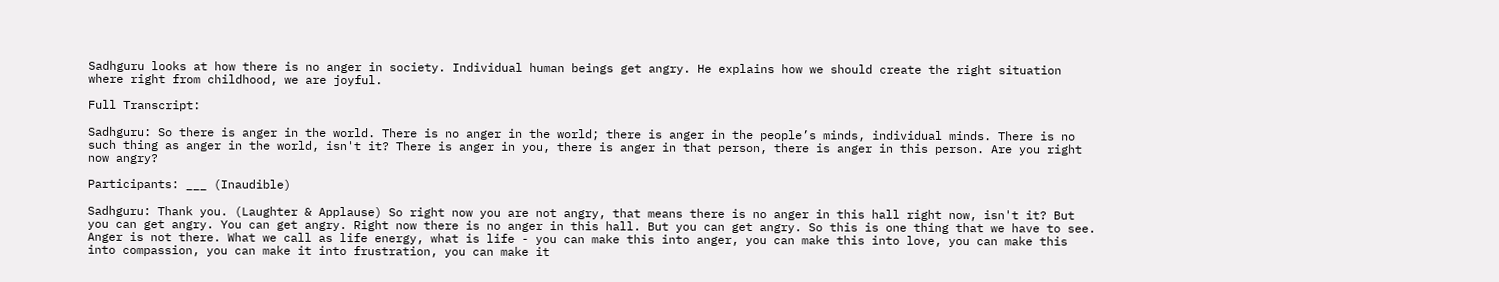Sadhguru looks at how there is no anger in society. Individual human beings get angry. He explains how we should create the right situation where right from childhood, we are joyful.

Full Transcript:

Sadhguru: So there is anger in the world. There is no anger in the world; there is anger in the people’s minds, individual minds. There is no such thing as anger in the world, isn't it? There is anger in you, there is anger in that person, there is anger in this person. Are you right now angry?

Participants: ___ (Inaudible)

Sadhguru: Thank you. (Laughter & Applause) So right now you are not angry, that means there is no anger in this hall right now, isn't it? But you can get angry. You can get angry. Right now there is no anger in this hall. But you can get angry. So this is one thing that we have to see. Anger is not there. What we call as life energy, what is life - you can make this into anger, you can make this into love, you can make this into compassion, you can make it into frustration, you can make it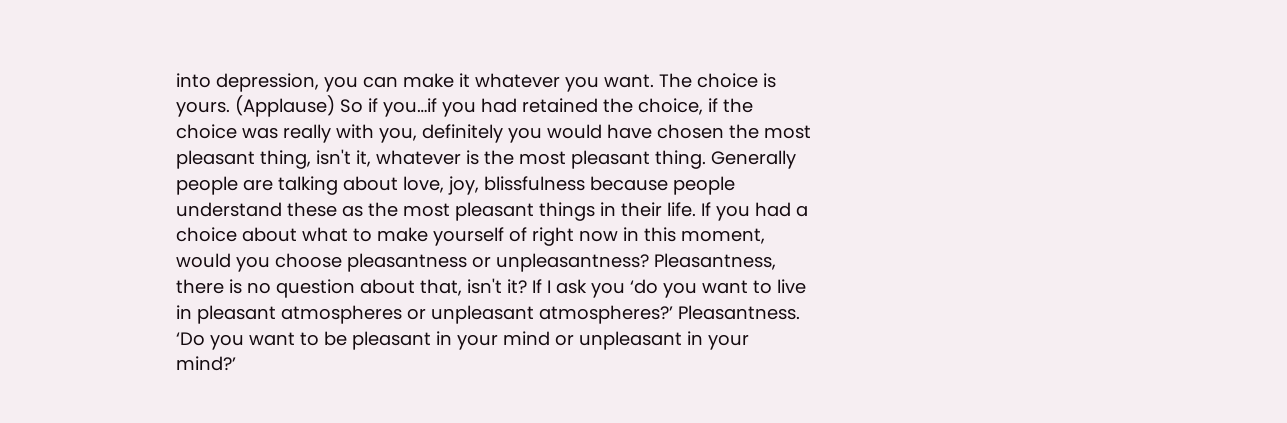into depression, you can make it whatever you want. The choice is yours. (Applause) So if you…if you had retained the choice, if the choice was really with you, definitely you would have chosen the most pleasant thing, isn't it, whatever is the most pleasant thing. Generally people are talking about love, joy, blissfulness because people understand these as the most pleasant things in their life. If you had a choice about what to make yourself of right now in this moment, would you choose pleasantness or unpleasantness? Pleasantness, there is no question about that, isn't it? If I ask you ‘do you want to live in pleasant atmospheres or unpleasant atmospheres?’ Pleasantness. ‘Do you want to be pleasant in your mind or unpleasant in your mind?’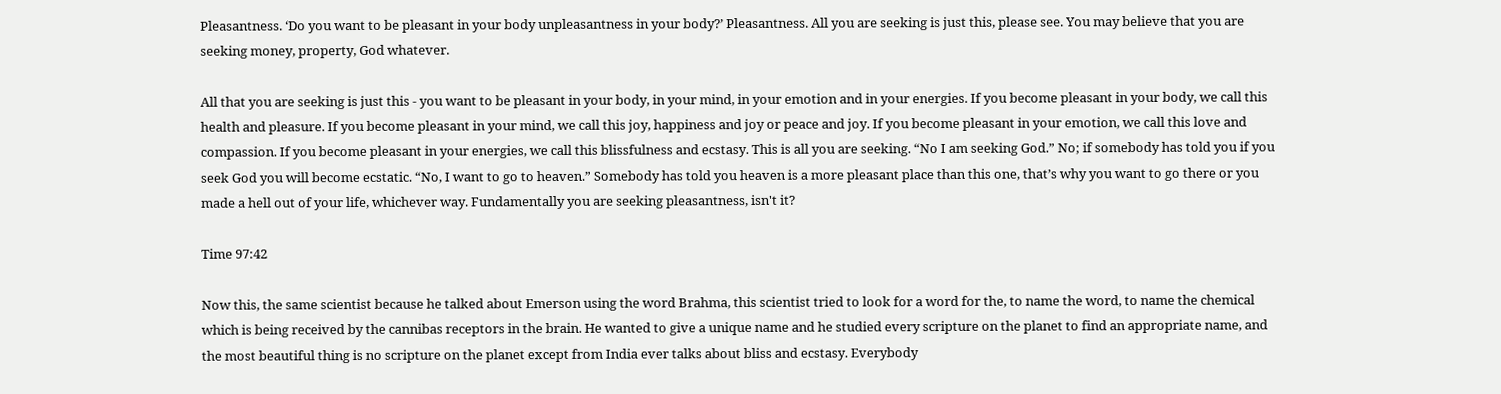Pleasantness. ‘Do you want to be pleasant in your body unpleasantness in your body?’ Pleasantness. All you are seeking is just this, please see. You may believe that you are seeking money, property, God whatever.

All that you are seeking is just this - you want to be pleasant in your body, in your mind, in your emotion and in your energies. If you become pleasant in your body, we call this health and pleasure. If you become pleasant in your mind, we call this joy, happiness and joy or peace and joy. If you become pleasant in your emotion, we call this love and compassion. If you become pleasant in your energies, we call this blissfulness and ecstasy. This is all you are seeking. “No I am seeking God.” No; if somebody has told you if you seek God you will become ecstatic. “No, I want to go to heaven.” Somebody has told you heaven is a more pleasant place than this one, that’s why you want to go there or you made a hell out of your life, whichever way. Fundamentally you are seeking pleasantness, isn't it?

Time 97:42

Now this, the same scientist because he talked about Emerson using the word Brahma, this scientist tried to look for a word for the, to name the word, to name the chemical which is being received by the cannibas receptors in the brain. He wanted to give a unique name and he studied every scripture on the planet to find an appropriate name, and the most beautiful thing is no scripture on the planet except from India ever talks about bliss and ecstasy. Everybody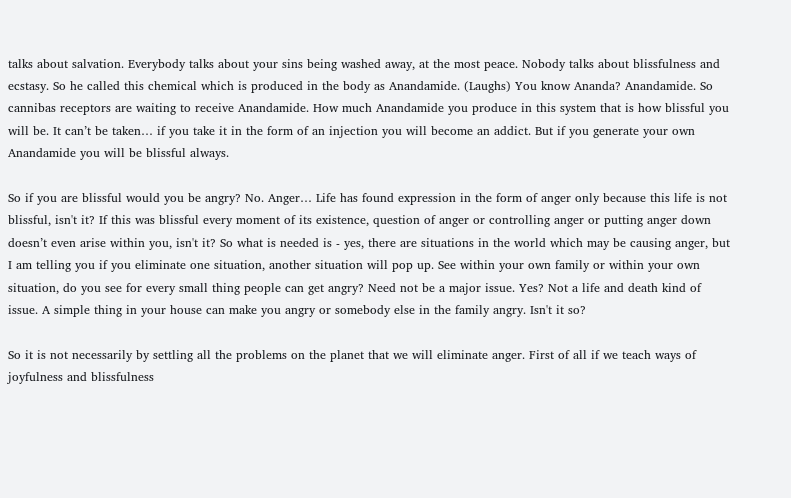talks about salvation. Everybody talks about your sins being washed away, at the most peace. Nobody talks about blissfulness and ecstasy. So he called this chemical which is produced in the body as Anandamide. (Laughs) You know Ananda? Anandamide. So cannibas receptors are waiting to receive Anandamide. How much Anandamide you produce in this system that is how blissful you will be. It can’t be taken… if you take it in the form of an injection you will become an addict. But if you generate your own Anandamide you will be blissful always.

So if you are blissful would you be angry? No. Anger… Life has found expression in the form of anger only because this life is not blissful, isn't it? If this was blissful every moment of its existence, question of anger or controlling anger or putting anger down doesn’t even arise within you, isn't it? So what is needed is - yes, there are situations in the world which may be causing anger, but I am telling you if you eliminate one situation, another situation will pop up. See within your own family or within your own situation, do you see for every small thing people can get angry? Need not be a major issue. Yes? Not a life and death kind of issue. A simple thing in your house can make you angry or somebody else in the family angry. Isn't it so?

So it is not necessarily by settling all the problems on the planet that we will eliminate anger. First of all if we teach ways of joyfulness and blissfulness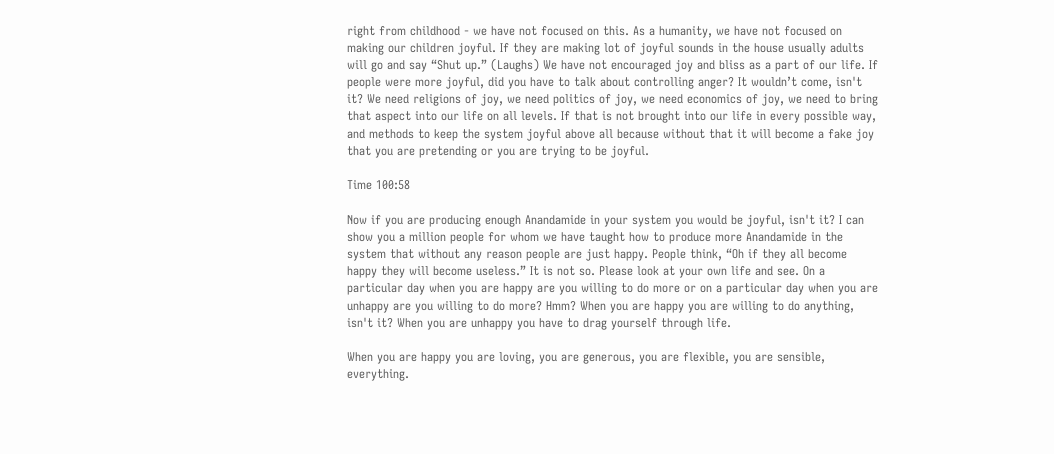right from childhood - we have not focused on this. As a humanity, we have not focused on making our children joyful. If they are making lot of joyful sounds in the house usually adults will go and say “Shut up.” (Laughs) We have not encouraged joy and bliss as a part of our life. If people were more joyful, did you have to talk about controlling anger? It wouldn’t come, isn't it? We need religions of joy, we need politics of joy, we need economics of joy, we need to bring that aspect into our life on all levels. If that is not brought into our life in every possible way, and methods to keep the system joyful above all because without that it will become a fake joy that you are pretending or you are trying to be joyful.

Time 100:58

Now if you are producing enough Anandamide in your system you would be joyful, isn't it? I can show you a million people for whom we have taught how to produce more Anandamide in the system that without any reason people are just happy. People think, “Oh if they all become happy they will become useless.” It is not so. Please look at your own life and see. On a particular day when you are happy are you willing to do more or on a particular day when you are unhappy are you willing to do more? Hmm? When you are happy you are willing to do anything, isn't it? When you are unhappy you have to drag yourself through life.

When you are happy you are loving, you are generous, you are flexible, you are sensible, everything.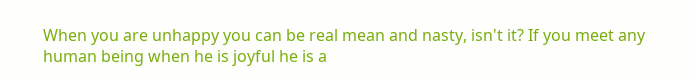When you are unhappy you can be real mean and nasty, isn't it? If you meet any human being when he is joyful he is a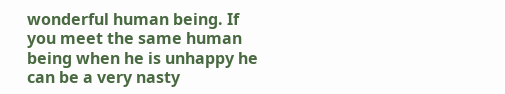wonderful human being. If you meet the same human being when he is unhappy he can be a very nasty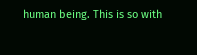human being. This is so with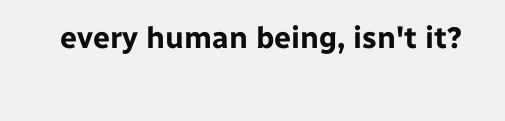every human being, isn't it?